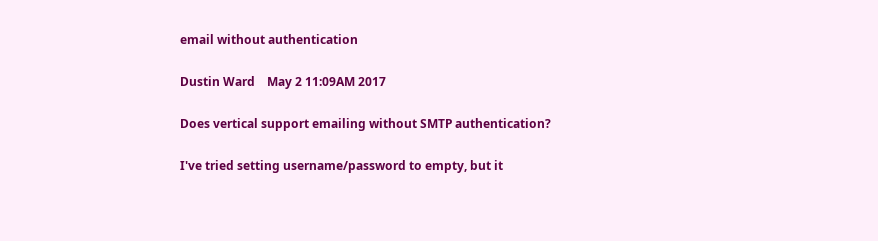email without authentication

Dustin Ward    May 2 11:09AM 2017

Does vertical support emailing without SMTP authentication?

I've tried setting username/password to empty, but it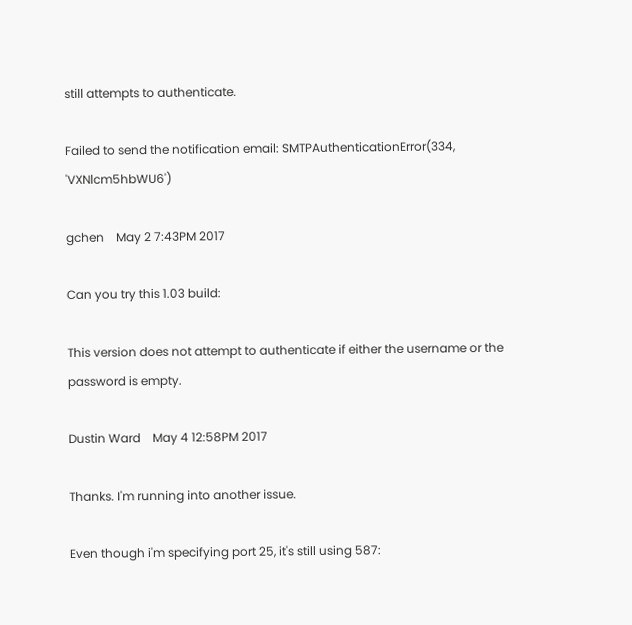still attempts to authenticate.

Failed to send the notification email: SMTPAuthenticationError(334, 'VXNlcm5hbWU6')

gchen    May 2 7:43PM 2017

Can you try this 1.03 build:

This version does not attempt to authenticate if either the username or the password is empty.

Dustin Ward    May 4 12:58PM 2017

Thanks. I'm running into another issue.

Even though i'm specifying port 25, it's still using 587: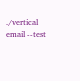./vertical email --test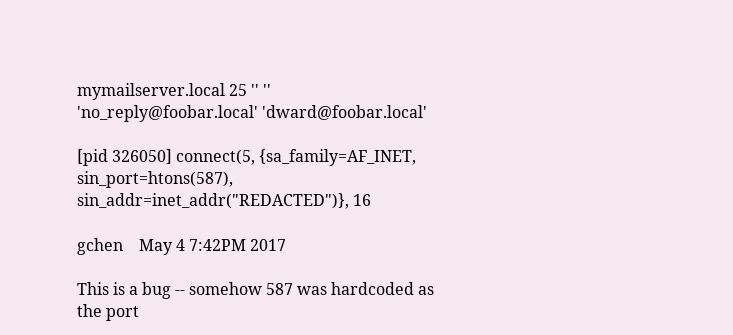mymailserver.local 25 '' '' 'no_reply@foobar.local' 'dward@foobar.local'

[pid 326050] connect(5, {sa_family=AF_INET, sin_port=htons(587), sin_addr=inet_addr("REDACTED")}, 16

gchen    May 4 7:42PM 2017

This is a bug -- somehow 587 was hardcoded as the port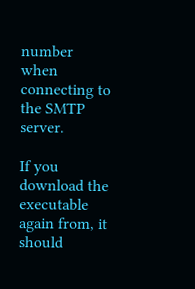number when connecting to the SMTP server.

If you download the executable again from, it should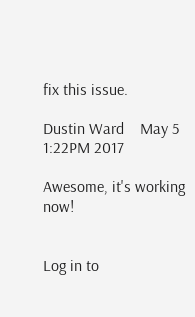fix this issue.

Dustin Ward    May 5 1:22PM 2017

Awesome, it's working now!


Log in to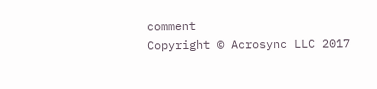comment
Copyright © Acrosync LLC 2017